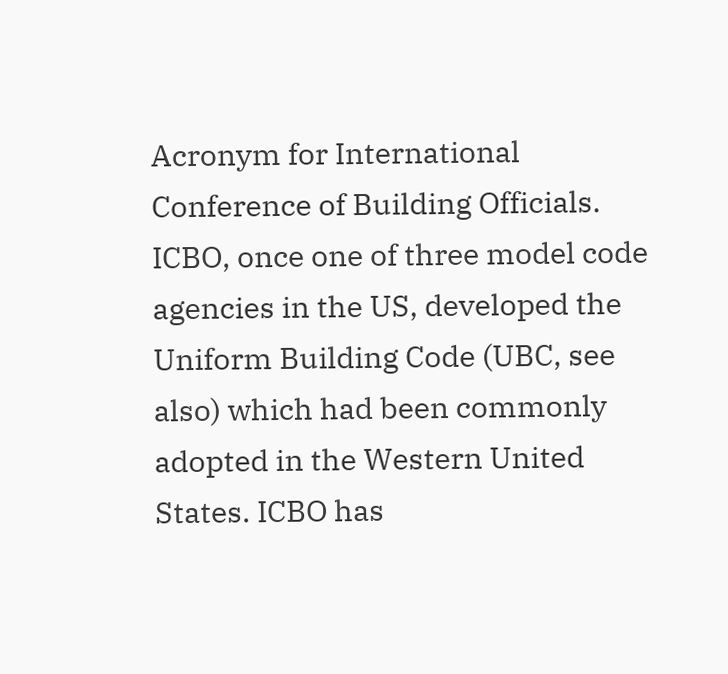Acronym for International Conference of Building Officials. ICBO, once one of three model code agencies in the US, developed the Uniform Building Code (UBC, see also) which had been commonly adopted in the Western United States. ICBO has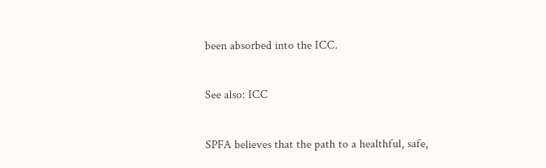been absorbed into the ICC.

See also: ICC

SPFA believes that the path to a healthful, safe,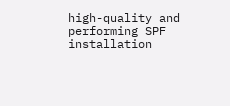high-quality and performing SPF installation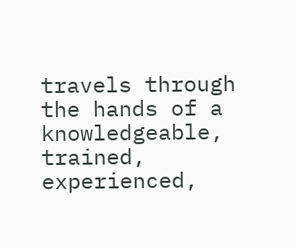travels through the hands of a knowledgeable, trained, experienced,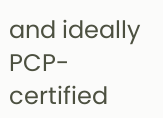and ideally PCP-certified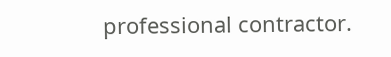professional contractor.